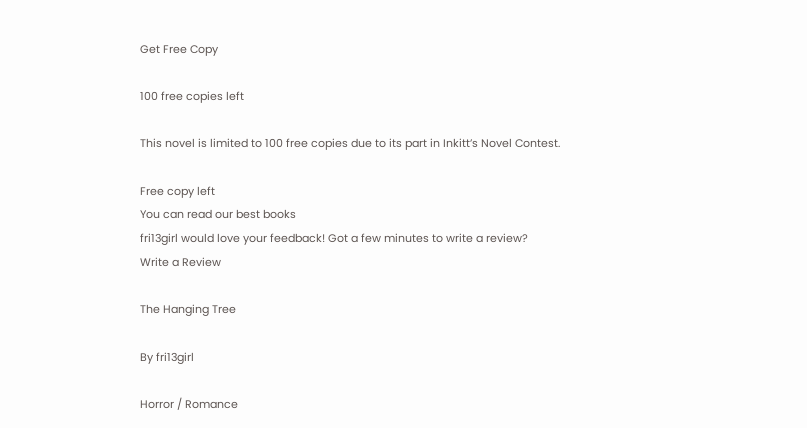Get Free Copy

100 free copies left

This novel is limited to 100 free copies due to its part in Inkitt’s Novel Contest.

Free copy left
You can read our best books
fri13girl would love your feedback! Got a few minutes to write a review?
Write a Review

The Hanging Tree

By fri13girl

Horror / Romance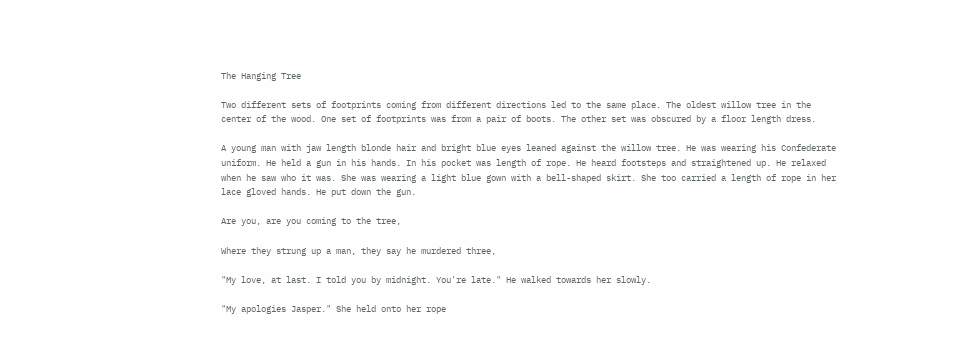The Hanging Tree

Two different sets of footprints coming from different directions led to the same place. The oldest willow tree in the center of the wood. One set of footprints was from a pair of boots. The other set was obscured by a floor length dress.

A young man with jaw length blonde hair and bright blue eyes leaned against the willow tree. He was wearing his Confederate uniform. He held a gun in his hands. In his pocket was length of rope. He heard footsteps and straightened up. He relaxed when he saw who it was. She was wearing a light blue gown with a bell-shaped skirt. She too carried a length of rope in her lace gloved hands. He put down the gun.

Are you, are you coming to the tree,

Where they strung up a man, they say he murdered three,

"My love, at last. I told you by midnight. You're late." He walked towards her slowly.

"My apologies Jasper." She held onto her rope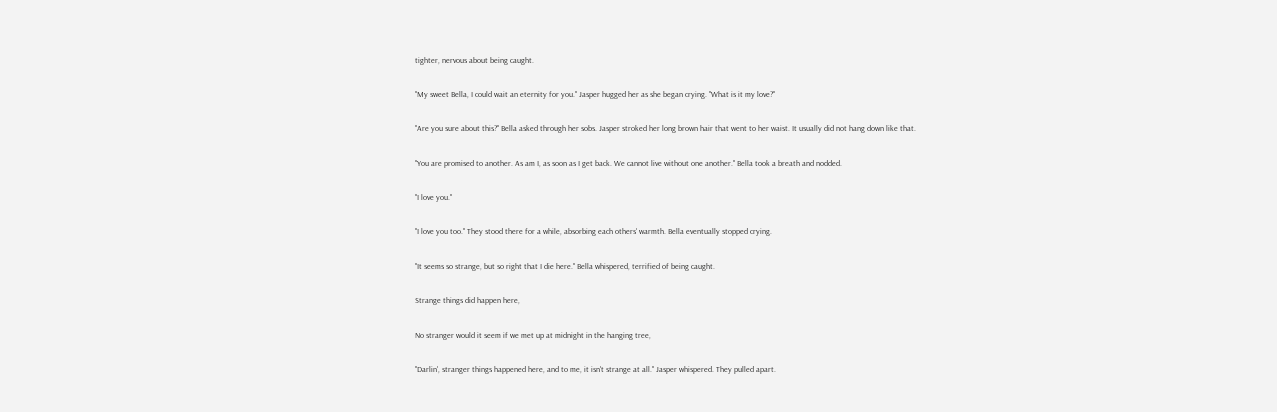tighter, nervous about being caught.

"My sweet Bella, I could wait an eternity for you." Jasper hugged her as she began crying. "What is it my love?"

"Are you sure about this?" Bella asked through her sobs. Jasper stroked her long brown hair that went to her waist. It usually did not hang down like that.

"You are promised to another. As am I, as soon as I get back. We cannot live without one another." Bella took a breath and nodded.

"I love you."

"I love you too." They stood there for a while, absorbing each others' warmth. Bella eventually stopped crying.

"It seems so strange, but so right that I die here." Bella whispered, terrified of being caught.

Strange things did happen here,

No stranger would it seem if we met up at midnight in the hanging tree,

"Darlin', stranger things happened here, and to me, it isn't strange at all." Jasper whispered. They pulled apart.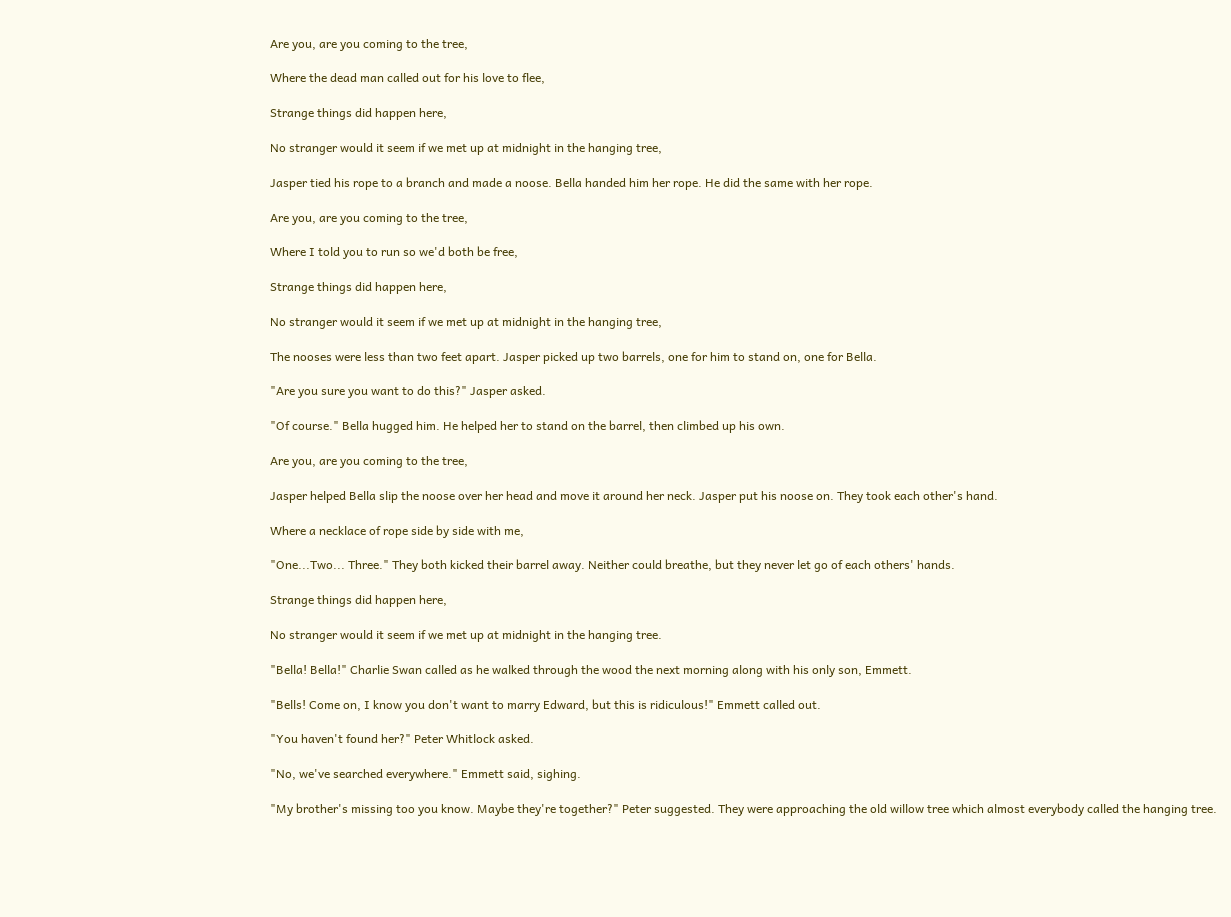Are you, are you coming to the tree,

Where the dead man called out for his love to flee,

Strange things did happen here,

No stranger would it seem if we met up at midnight in the hanging tree,

Jasper tied his rope to a branch and made a noose. Bella handed him her rope. He did the same with her rope.

Are you, are you coming to the tree,

Where I told you to run so we'd both be free,

Strange things did happen here,

No stranger would it seem if we met up at midnight in the hanging tree,

The nooses were less than two feet apart. Jasper picked up two barrels, one for him to stand on, one for Bella.

"Are you sure you want to do this?" Jasper asked.

"Of course." Bella hugged him. He helped her to stand on the barrel, then climbed up his own.

Are you, are you coming to the tree,

Jasper helped Bella slip the noose over her head and move it around her neck. Jasper put his noose on. They took each other's hand.

Where a necklace of rope side by side with me,

"One...Two... Three." They both kicked their barrel away. Neither could breathe, but they never let go of each others' hands.

Strange things did happen here,

No stranger would it seem if we met up at midnight in the hanging tree.

"Bella! Bella!" Charlie Swan called as he walked through the wood the next morning along with his only son, Emmett.

"Bells! Come on, I know you don't want to marry Edward, but this is ridiculous!" Emmett called out.

"You haven't found her?" Peter Whitlock asked.

"No, we've searched everywhere." Emmett said, sighing.

"My brother's missing too you know. Maybe they're together?" Peter suggested. They were approaching the old willow tree which almost everybody called the hanging tree.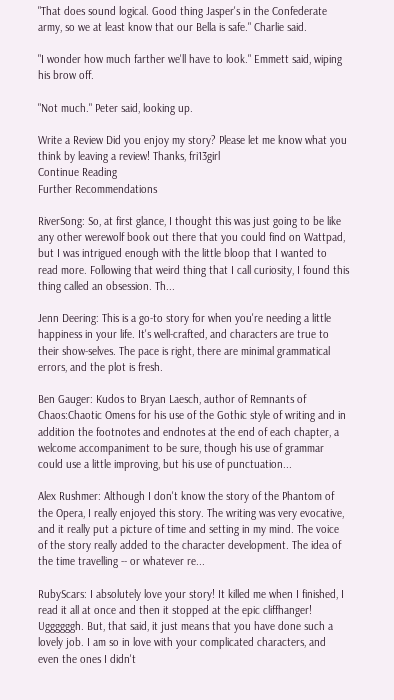"That does sound logical. Good thing Jasper's in the Confederate army, so we at least know that our Bella is safe." Charlie said.

"I wonder how much farther we'll have to look." Emmett said, wiping his brow off.

"Not much." Peter said, looking up.

Write a Review Did you enjoy my story? Please let me know what you think by leaving a review! Thanks, fri13girl
Continue Reading
Further Recommendations

RiverSong: So, at first glance, I thought this was just going to be like any other werewolf book out there that you could find on Wattpad, but I was intrigued enough with the little bloop that I wanted to read more. Following that weird thing that I call curiosity, I found this thing called an obsession. Th...

Jenn Deering: This is a go-to story for when you're needing a little happiness in your life. It's well-crafted, and characters are true to their show-selves. The pace is right, there are minimal grammatical errors, and the plot is fresh.

Ben Gauger: Kudos to Bryan Laesch, author of Remnants of Chaos:Chaotic Omens for his use of the Gothic style of writing and in addition the footnotes and endnotes at the end of each chapter, a welcome accompaniment to be sure, though his use of grammar could use a little improving, but his use of punctuation...

Alex Rushmer: Although I don't know the story of the Phantom of the Opera, I really enjoyed this story. The writing was very evocative, and it really put a picture of time and setting in my mind. The voice of the story really added to the character development. The idea of the time travelling -- or whatever re...

RubyScars: I absolutely love your story! It killed me when I finished, I read it all at once and then it stopped at the epic cliffhanger! Uggggggh. But, that said, it just means that you have done such a lovely job. I am so in love with your complicated characters, and even the ones I didn't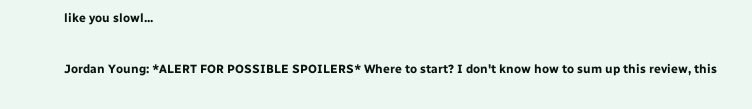like you slowl...

Jordan Young: *ALERT FOR POSSIBLE SPOILERS* Where to start? I don't know how to sum up this review, this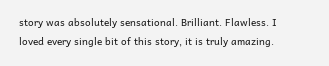story was absolutely sensational. Brilliant. Flawless. I loved every single bit of this story, it is truly amazing.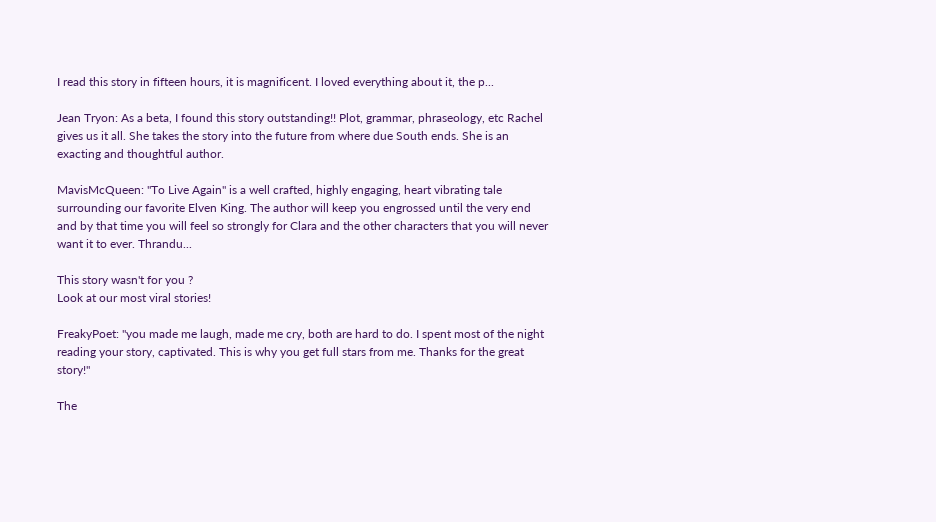I read this story in fifteen hours, it is magnificent. I loved everything about it, the p...

Jean Tryon: As a beta, I found this story outstanding!! Plot, grammar, phraseology, etc Rachel gives us it all. She takes the story into the future from where due South ends. She is an exacting and thoughtful author.

MavisMcQueen: "To Live Again" is a well crafted, highly engaging, heart vibrating tale surrounding our favorite Elven King. The author will keep you engrossed until the very end and by that time you will feel so strongly for Clara and the other characters that you will never want it to ever. Thrandu...

This story wasn't for you ?
Look at our most viral stories!

FreakyPoet: "you made me laugh, made me cry, both are hard to do. I spent most of the night reading your story, captivated. This is why you get full stars from me. Thanks for the great story!"

The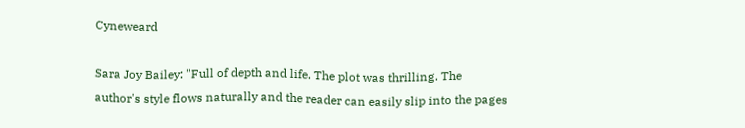Cyneweard

Sara Joy Bailey: "Full of depth and life. The plot was thrilling. The author's style flows naturally and the reader can easily slip into the pages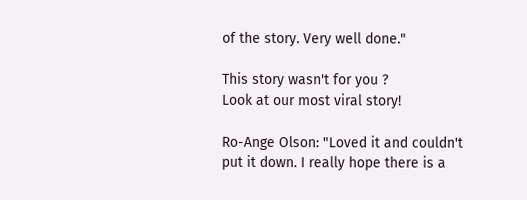of the story. Very well done."

This story wasn't for you ?
Look at our most viral story!

Ro-Ange Olson: "Loved it and couldn't put it down. I really hope there is a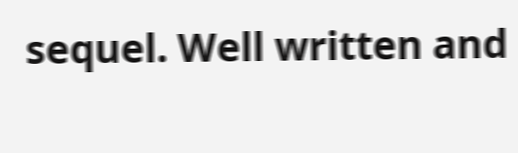sequel. Well written and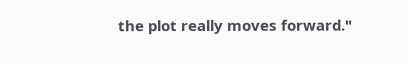the plot really moves forward."